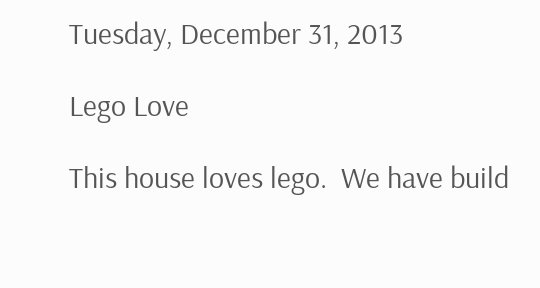Tuesday, December 31, 2013

Lego Love

This house loves lego.  We have build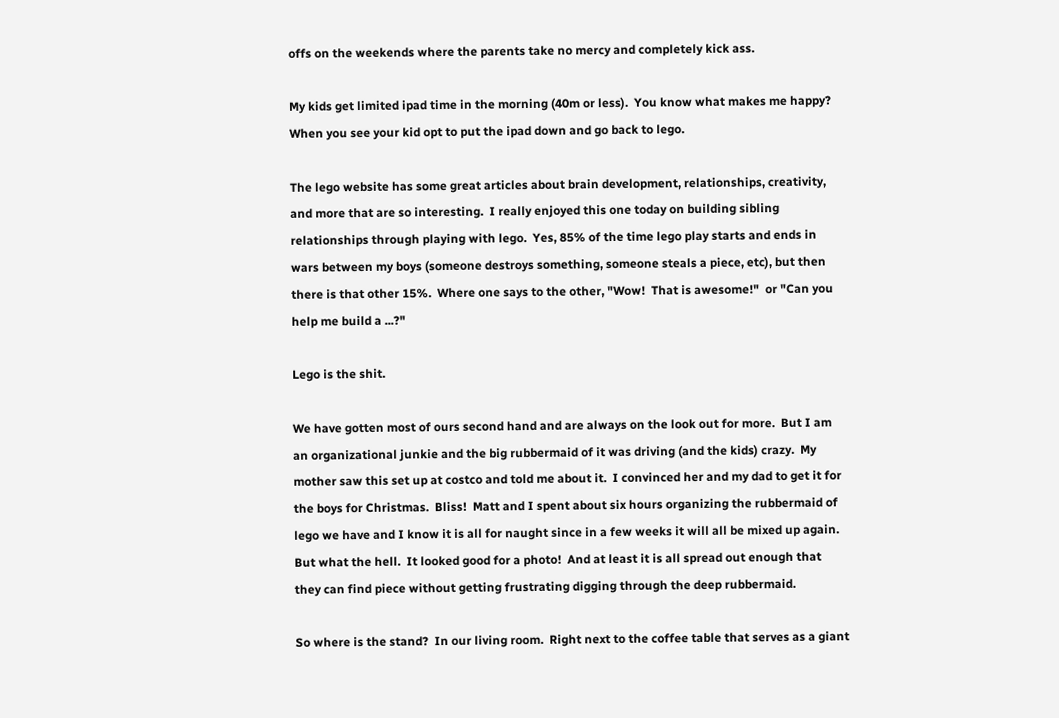offs on the weekends where the parents take no mercy and completely kick ass.

My kids get limited ipad time in the morning (40m or less).  You know what makes me happy?  When you see your kid opt to put the ipad down and go back to lego.

The lego website has some great articles about brain development, relationships, creativity, and more that are so interesting.  I really enjoyed this one today on building sibling relationships through playing with lego.  Yes, 85% of the time lego play starts and ends in wars between my boys (someone destroys something, someone steals a piece, etc), but then there is that other 15%.  Where one says to the other, "Wow!  That is awesome!"  or "Can you help me build a ...?"

Lego is the shit.

We have gotten most of ours second hand and are always on the look out for more.  But I am an organizational junkie and the big rubbermaid of it was driving (and the kids) crazy.  My mother saw this set up at costco and told me about it.  I convinced her and my dad to get it for the boys for Christmas.  Bliss!  Matt and I spent about six hours organizing the rubbermaid of lego we have and I know it is all for naught since in a few weeks it will all be mixed up again.  But what the hell.  It looked good for a photo!  And at least it is all spread out enough that they can find piece without getting frustrating digging through the deep rubbermaid.

So where is the stand?  In our living room.  Right next to the coffee table that serves as a giant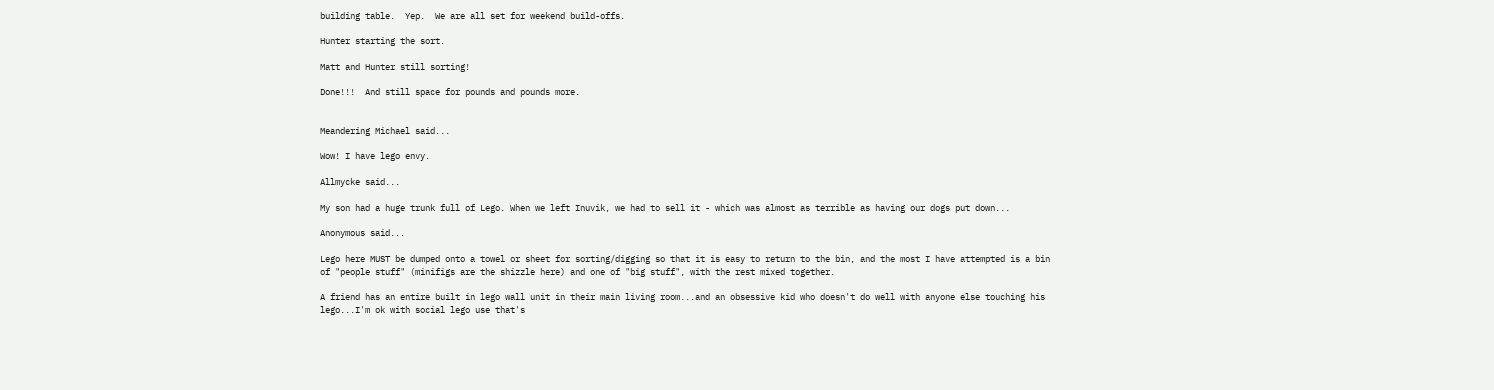building table.  Yep.  We are all set for weekend build-offs.

Hunter starting the sort.

Matt and Hunter still sorting!

Done!!!  And still space for pounds and pounds more.


Meandering Michael said...

Wow! I have lego envy.

Allmycke said...

My son had a huge trunk full of Lego. When we left Inuvik, we had to sell it - which was almost as terrible as having our dogs put down...

Anonymous said...

Lego here MUST be dumped onto a towel or sheet for sorting/digging so that it is easy to return to the bin, and the most I have attempted is a bin of "people stuff" (minifigs are the shizzle here) and one of "big stuff", with the rest mixed together.

A friend has an entire built in lego wall unit in their main living room...and an obsessive kid who doesn't do well with anyone else touching his lego...I'm ok with social lego use that's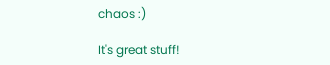chaos :)

It's great stuff!